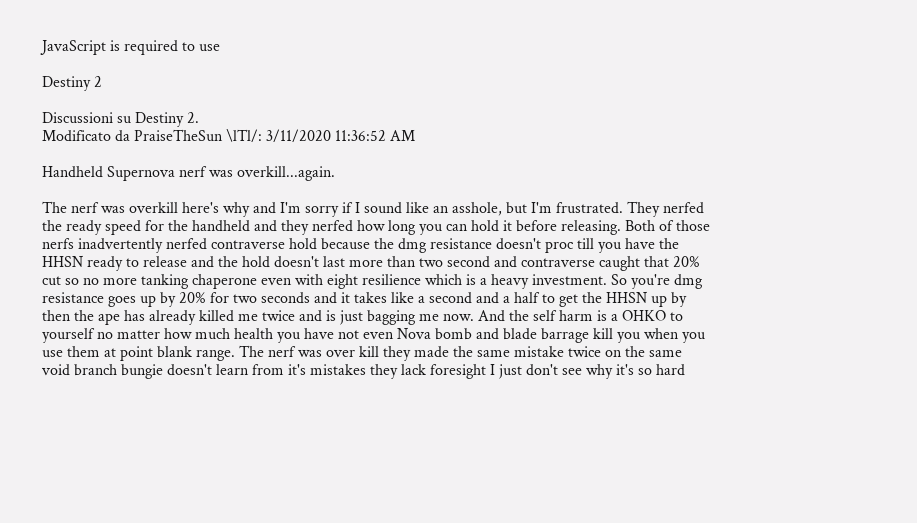JavaScript is required to use

Destiny 2

Discussioni su Destiny 2.
Modificato da PraiseTheSun \lTl/: 3/11/2020 11:36:52 AM

Handheld Supernova nerf was overkill...again.

The nerf was overkill here's why and I'm sorry if I sound like an asshole, but I'm frustrated. They nerfed the ready speed for the handheld and they nerfed how long you can hold it before releasing. Both of those nerfs inadvertently nerfed contraverse hold because the dmg resistance doesn't proc till you have the HHSN ready to release and the hold doesn't last more than two second and contraverse caught that 20% cut so no more tanking chaperone even with eight resilience which is a heavy investment. So you're dmg resistance goes up by 20% for two seconds and it takes like a second and a half to get the HHSN up by then the ape has already killed me twice and is just bagging me now. And the self harm is a OHKO to yourself no matter how much health you have not even Nova bomb and blade barrage kill you when you use them at point blank range. The nerf was over kill they made the same mistake twice on the same void branch bungie doesn't learn from it's mistakes they lack foresight I just don't see why it's so hard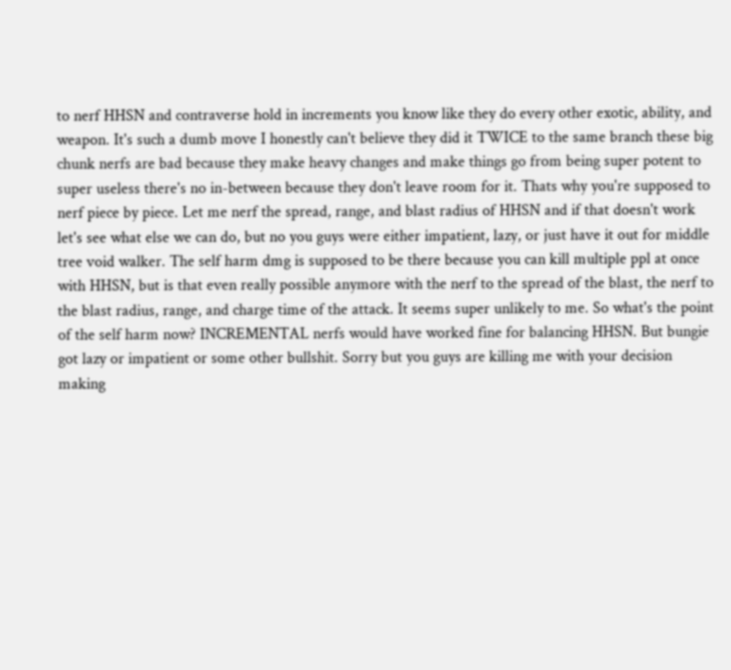to nerf HHSN and contraverse hold in increments you know like they do every other exotic, ability, and weapon. It's such a dumb move I honestly can't believe they did it TWICE to the same branch these big chunk nerfs are bad because they make heavy changes and make things go from being super potent to super useless there's no in-between because they don't leave room for it. Thats why you're supposed to nerf piece by piece. Let me nerf the spread, range, and blast radius of HHSN and if that doesn't work let's see what else we can do, but no you guys were either impatient, lazy, or just have it out for middle tree void walker. The self harm dmg is supposed to be there because you can kill multiple ppl at once with HHSN, but is that even really possible anymore with the nerf to the spread of the blast, the nerf to the blast radius, range, and charge time of the attack. It seems super unlikely to me. So what's the point of the self harm now? INCREMENTAL nerfs would have worked fine for balancing HHSN. But bungie got lazy or impatient or some other bullshit. Sorry but you guys are killing me with your decision making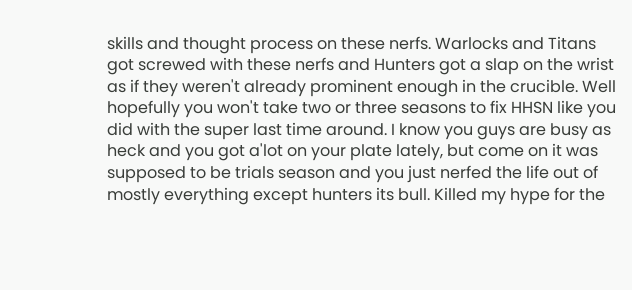skills and thought process on these nerfs. Warlocks and Titans got screwed with these nerfs and Hunters got a slap on the wrist as if they weren't already prominent enough in the crucible. Well hopefully you won't take two or three seasons to fix HHSN like you did with the super last time around. I know you guys are busy as heck and you got a'lot on your plate lately, but come on it was supposed to be trials season and you just nerfed the life out of mostly everything except hunters its bull. Killed my hype for the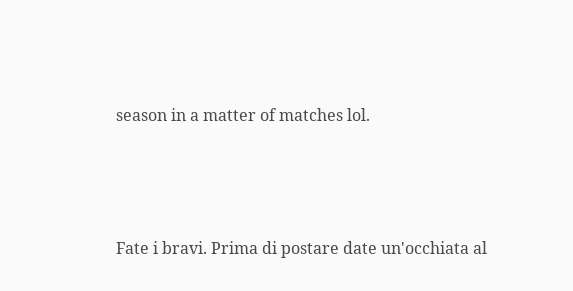season in a matter of matches lol.



Fate i bravi. Prima di postare date un'occhiata al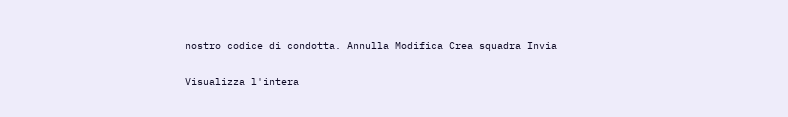nostro codice di condotta. Annulla Modifica Crea squadra Invia

Visualizza l'intera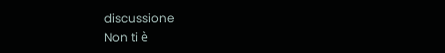discussione
Non ti è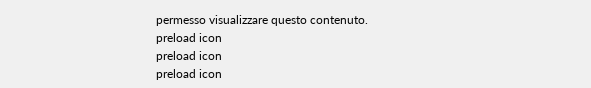permesso visualizzare questo contenuto.
preload icon
preload icon
preload icon